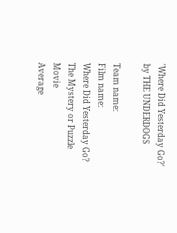'Where Did Yesterday Go?' by THE UNDERDOGS

Team name:
Film name:
Where Did Yesterday Go?
The Mystery or Puzzle Movie
Average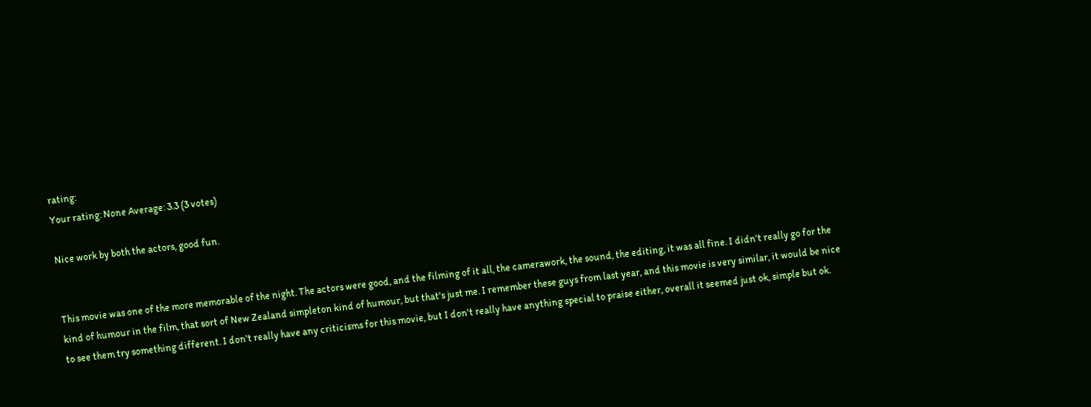rating:
Your rating: None Average: 3.3 (3 votes)

Nice work by both the actors, good fun.


This movie was one of the more memorable of the night. The actors were good, and the filming of it all, the camerawork, the sound, the editing, it was all fine. I didn't really go for the kind of humour in the film, that sort of New Zealand simpleton kind of humour, but that's just me. I remember these guys from last year, and this movie is very similar, it would be nice to see them try something different. I don't really have any criticisms for this movie, but I don't really have anything special to praise either, overall it seemed just ok, simple but ok.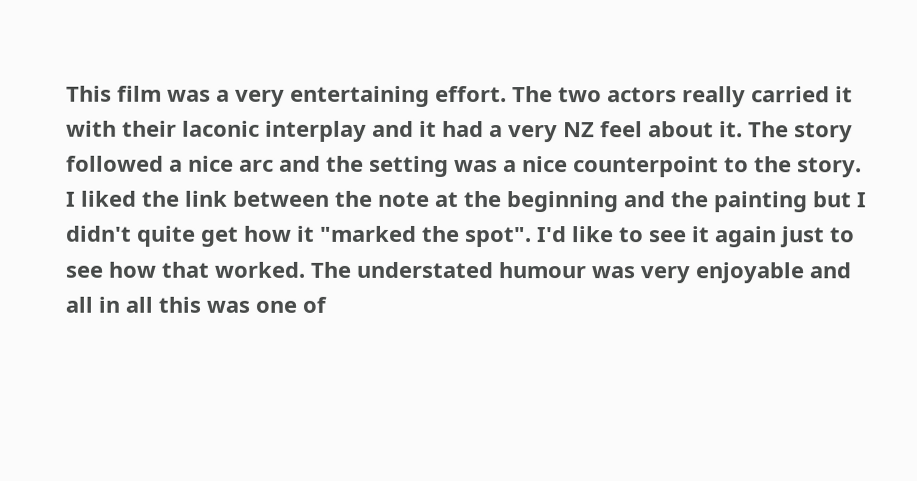This film was a very entertaining effort. The two actors really carried it with their laconic interplay and it had a very NZ feel about it. The story followed a nice arc and the setting was a nice counterpoint to the story. I liked the link between the note at the beginning and the painting but I didn't quite get how it "marked the spot". I'd like to see it again just to see how that worked. The understated humour was very enjoyable and all in all this was one of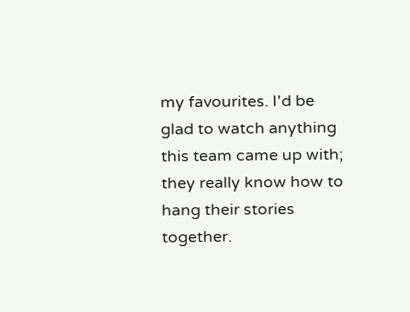my favourites. I'd be glad to watch anything this team came up with; they really know how to hang their stories together.